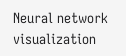Neural network visualization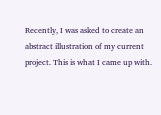Recently, I was asked to create an abstract illustration of my current project. This is what I came up with.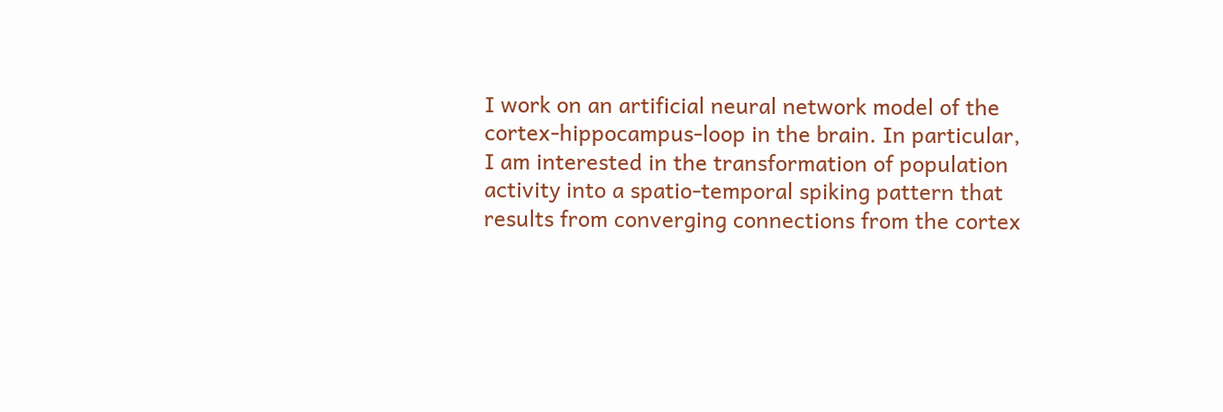I work on an artificial neural network model of the cortex-hippocampus-loop in the brain. In particular, I am interested in the transformation of population activity into a spatio-temporal spiking pattern that results from converging connections from the cortex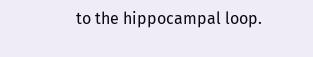to the hippocampal loop.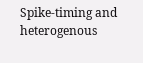Spike-timing and heterogenous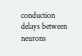conduction delays between neurons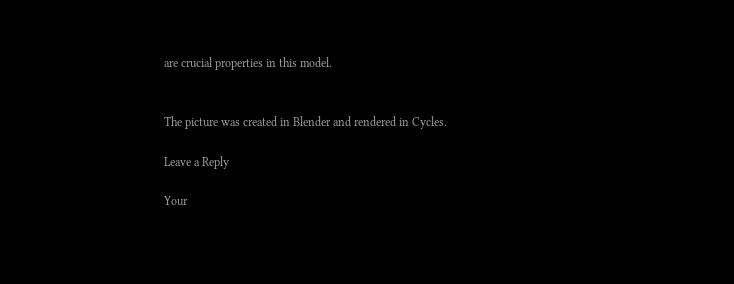are crucial properties in this model.


The picture was created in Blender and rendered in Cycles.

Leave a Reply

Your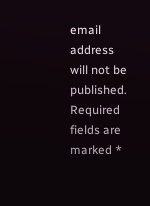email address will not be published. Required fields are marked *